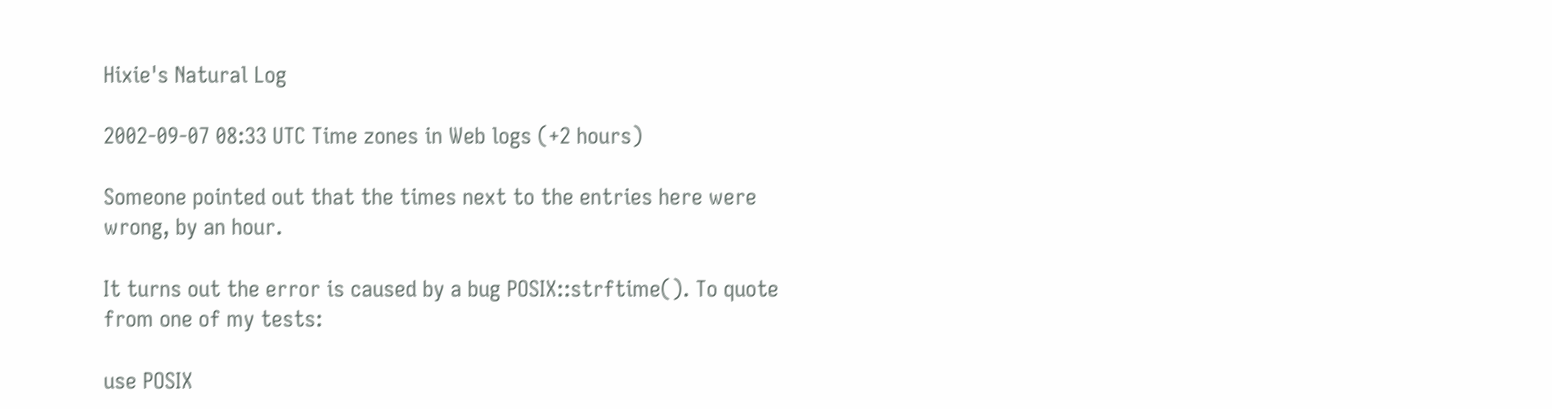Hixie's Natural Log

2002-09-07 08:33 UTC Time zones in Web logs (+2 hours)

Someone pointed out that the times next to the entries here were wrong, by an hour.

It turns out the error is caused by a bug POSIX::strftime(). To quote from one of my tests:

use POSIX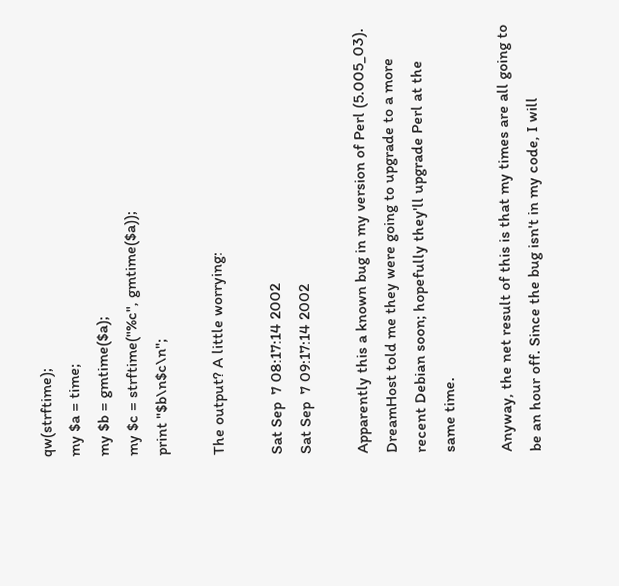qw(strftime);
my $a = time;
my $b = gmtime($a);
my $c = strftime("%c", gmtime($a));
print "$b\n$c\n";

The output? A little worrying:

Sat Sep  7 08:17:14 2002
Sat Sep  7 09:17:14 2002

Apparently this a known bug in my version of Perl (5.005_03). DreamHost told me they were going to upgrade to a more recent Debian soon; hopefully they'll upgrade Perl at the same time.

Anyway, the net result of this is that my times are all going to be an hour off. Since the bug isn't in my code, I will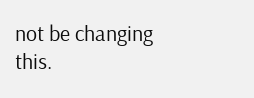not be changing this.